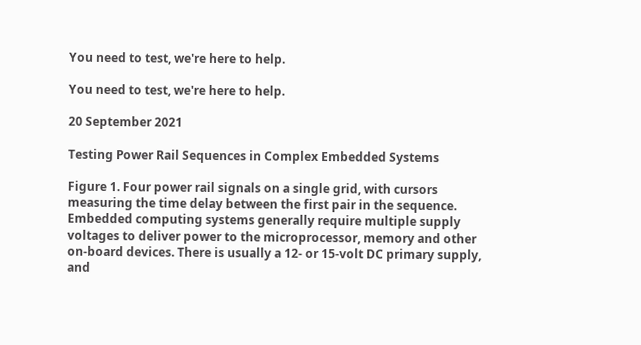You need to test, we're here to help.

You need to test, we're here to help.

20 September 2021

Testing Power Rail Sequences in Complex Embedded Systems

Figure 1. Four power rail signals on a single grid, with cursors
measuring the time delay between the first pair in the sequence.
Embedded computing systems generally require multiple supply voltages to deliver power to the microprocessor, memory and other on-board devices. There is usually a 12- or 15-volt DC primary supply, and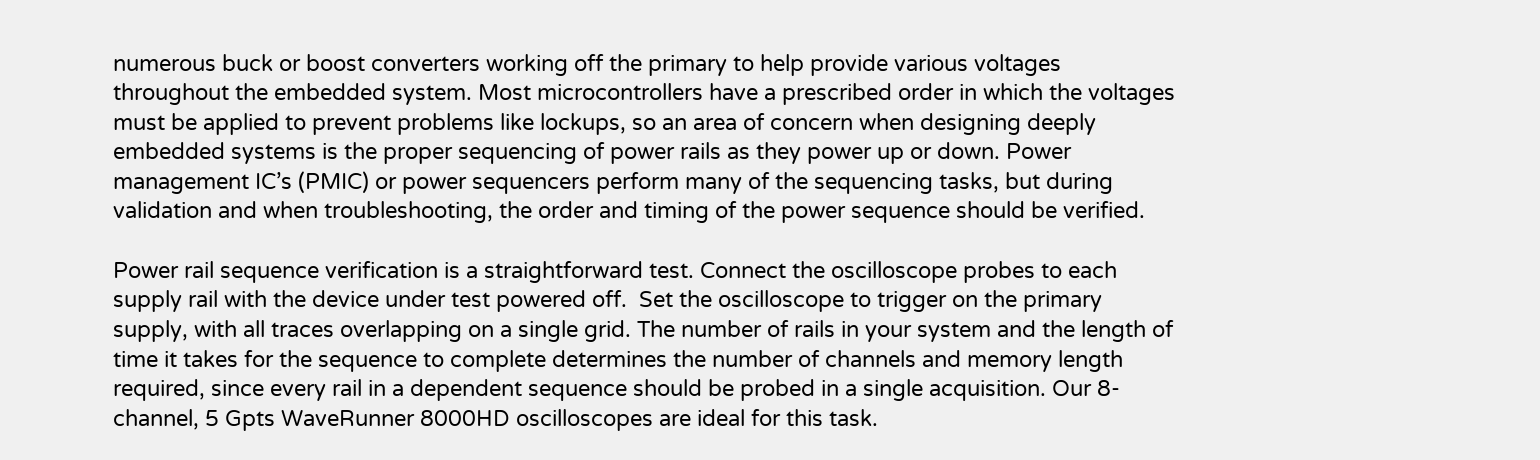numerous buck or boost converters working off the primary to help provide various voltages throughout the embedded system. Most microcontrollers have a prescribed order in which the voltages must be applied to prevent problems like lockups, so an area of concern when designing deeply embedded systems is the proper sequencing of power rails as they power up or down. Power management IC’s (PMIC) or power sequencers perform many of the sequencing tasks, but during validation and when troubleshooting, the order and timing of the power sequence should be verified.

Power rail sequence verification is a straightforward test. Connect the oscilloscope probes to each supply rail with the device under test powered off.  Set the oscilloscope to trigger on the primary supply, with all traces overlapping on a single grid. The number of rails in your system and the length of time it takes for the sequence to complete determines the number of channels and memory length required, since every rail in a dependent sequence should be probed in a single acquisition. Our 8-channel, 5 Gpts WaveRunner 8000HD oscilloscopes are ideal for this task.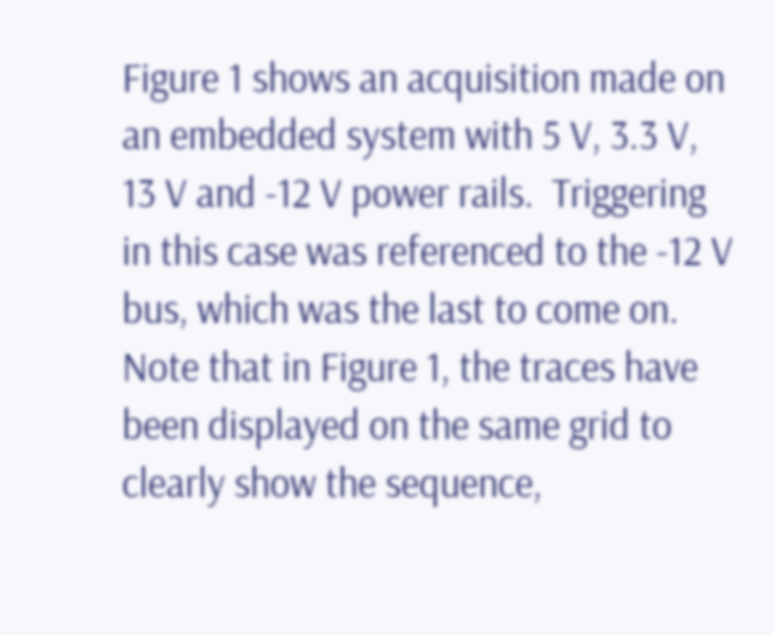Figure 1 shows an acquisition made on an embedded system with 5 V, 3.3 V, 13 V and -12 V power rails.  Triggering in this case was referenced to the -12 V bus, which was the last to come on. Note that in Figure 1, the traces have been displayed on the same grid to clearly show the sequence,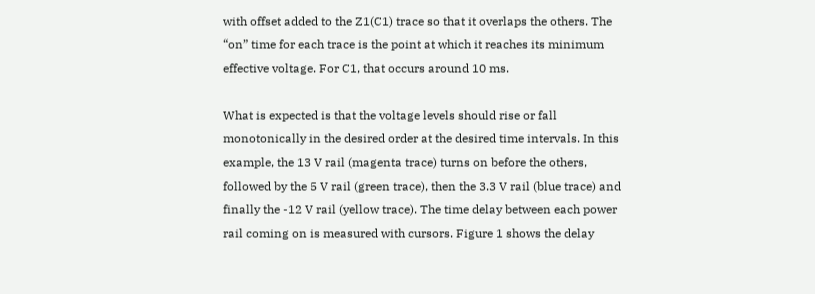with offset added to the Z1(C1) trace so that it overlaps the others. The “on” time for each trace is the point at which it reaches its minimum effective voltage. For C1, that occurs around 10 ms.

What is expected is that the voltage levels should rise or fall monotonically in the desired order at the desired time intervals. In this example, the 13 V rail (magenta trace) turns on before the others, followed by the 5 V rail (green trace), then the 3.3 V rail (blue trace) and finally the -12 V rail (yellow trace). The time delay between each power rail coming on is measured with cursors. Figure 1 shows the delay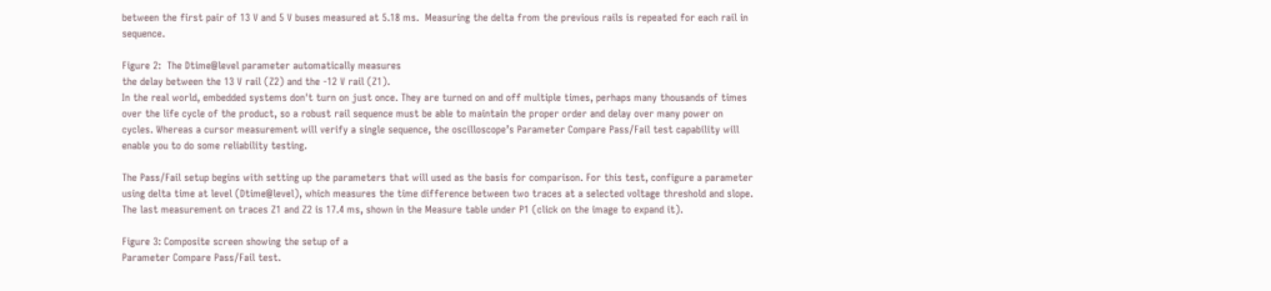between the first pair of 13 V and 5 V buses measured at 5.18 ms.  Measuring the delta from the previous rails is repeated for each rail in sequence.

Figure 2:  The Dtime@level parameter automatically measures
the delay between the 13 V rail (Z2) and the -12 V rail (Z1).
In the real world, embedded systems don't turn on just once. They are turned on and off multiple times, perhaps many thousands of times over the life cycle of the product, so a robust rail sequence must be able to maintain the proper order and delay over many power on cycles. Whereas a cursor measurement will verify a single sequence, the oscilloscope’s Parameter Compare Pass/Fail test capability will enable you to do some reliability testing.

The Pass/Fail setup begins with setting up the parameters that will used as the basis for comparison. For this test, configure a parameter using delta time at level (Dtime@level), which measures the time difference between two traces at a selected voltage threshold and slope. The last measurement on traces Z1 and Z2 is 17.4 ms, shown in the Measure table under P1 (click on the image to expand it).

Figure 3: Composite screen showing the setup of a
Parameter Compare Pass/Fail test.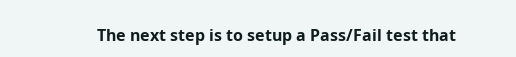The next step is to setup a Pass/Fail test that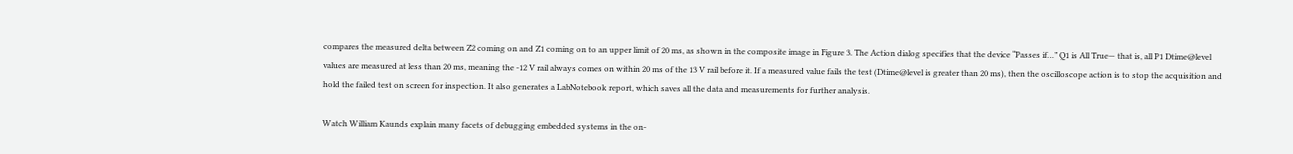compares the measured delta between Z2 coming on and Z1 coming on to an upper limit of 20 ms, as shown in the composite image in Figure 3. The Action dialog specifies that the device “Passes if…” Q1 is All True— that is, all P1 Dtime@level values are measured at less than 20 ms, meaning the -12 V rail always comes on within 20 ms of the 13 V rail before it. If a measured value fails the test (Dtime@level is greater than 20 ms), then the oscilloscope action is to stop the acquisition and hold the failed test on screen for inspection. It also generates a LabNotebook report, which saves all the data and measurements for further analysis.

Watch William Kaunds explain many facets of debugging embedded systems in the on-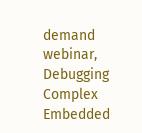demand webinar, Debugging Complex Embedded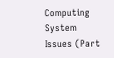Computing System Issues (Part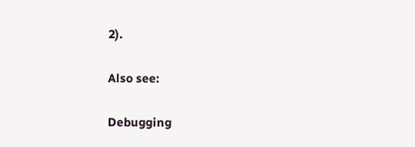2).

Also see:

Debugging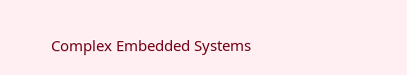Complex Embedded Systems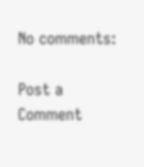No comments:

Post a Comment